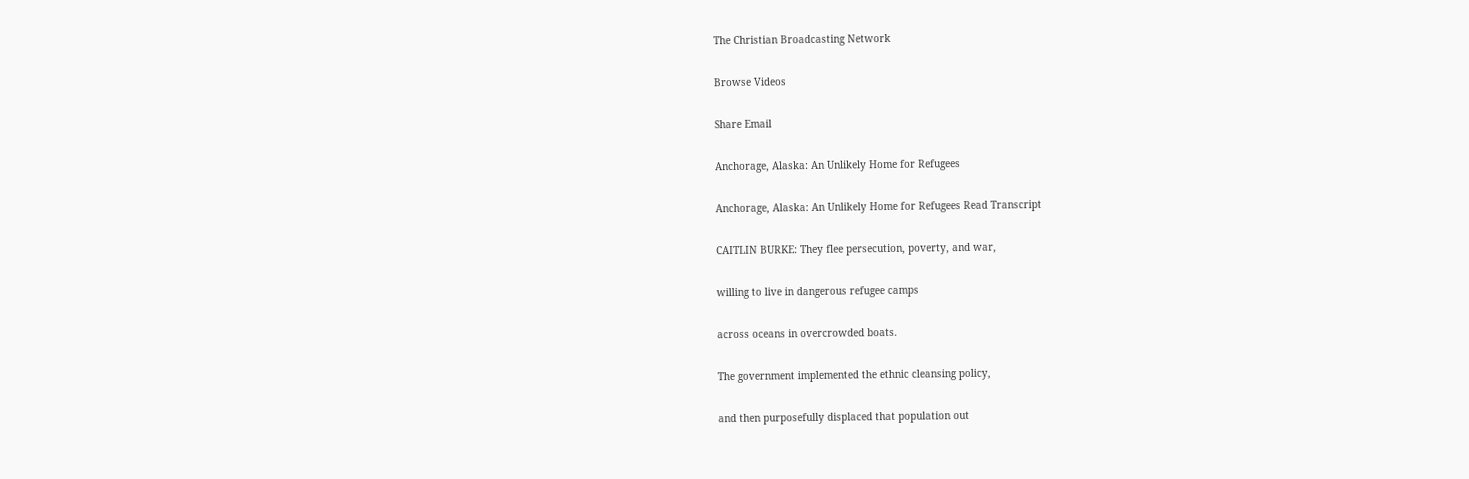The Christian Broadcasting Network

Browse Videos

Share Email

Anchorage, Alaska: An Unlikely Home for Refugees

Anchorage, Alaska: An Unlikely Home for Refugees Read Transcript

CAITLIN BURKE: They flee persecution, poverty, and war,

willing to live in dangerous refugee camps

across oceans in overcrowded boats.

The government implemented the ethnic cleansing policy,

and then purposefully displaced that population out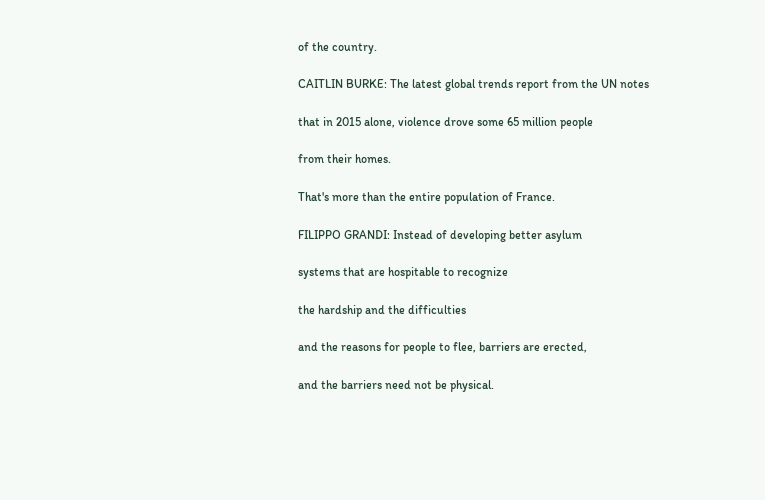of the country.

CAITLIN BURKE: The latest global trends report from the UN notes

that in 2015 alone, violence drove some 65 million people

from their homes.

That's more than the entire population of France.

FILIPPO GRANDI: Instead of developing better asylum

systems that are hospitable to recognize

the hardship and the difficulties

and the reasons for people to flee, barriers are erected,

and the barriers need not be physical.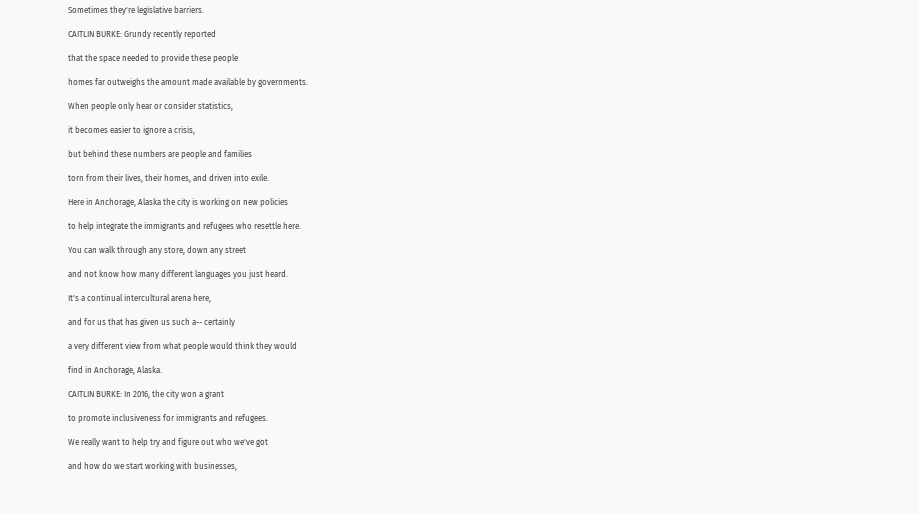Sometimes they're legislative barriers.

CAITLIN BURKE: Grundy recently reported

that the space needed to provide these people

homes far outweighs the amount made available by governments.

When people only hear or consider statistics,

it becomes easier to ignore a crisis,

but behind these numbers are people and families

torn from their lives, their homes, and driven into exile.

Here in Anchorage, Alaska the city is working on new policies

to help integrate the immigrants and refugees who resettle here.

You can walk through any store, down any street

and not know how many different languages you just heard.

It's a continual intercultural arena here,

and for us that has given us such a-- certainly

a very different view from what people would think they would

find in Anchorage, Alaska.

CAITLIN BURKE: In 2016, the city won a grant

to promote inclusiveness for immigrants and refugees.

We really want to help try and figure out who we've got

and how do we start working with businesses,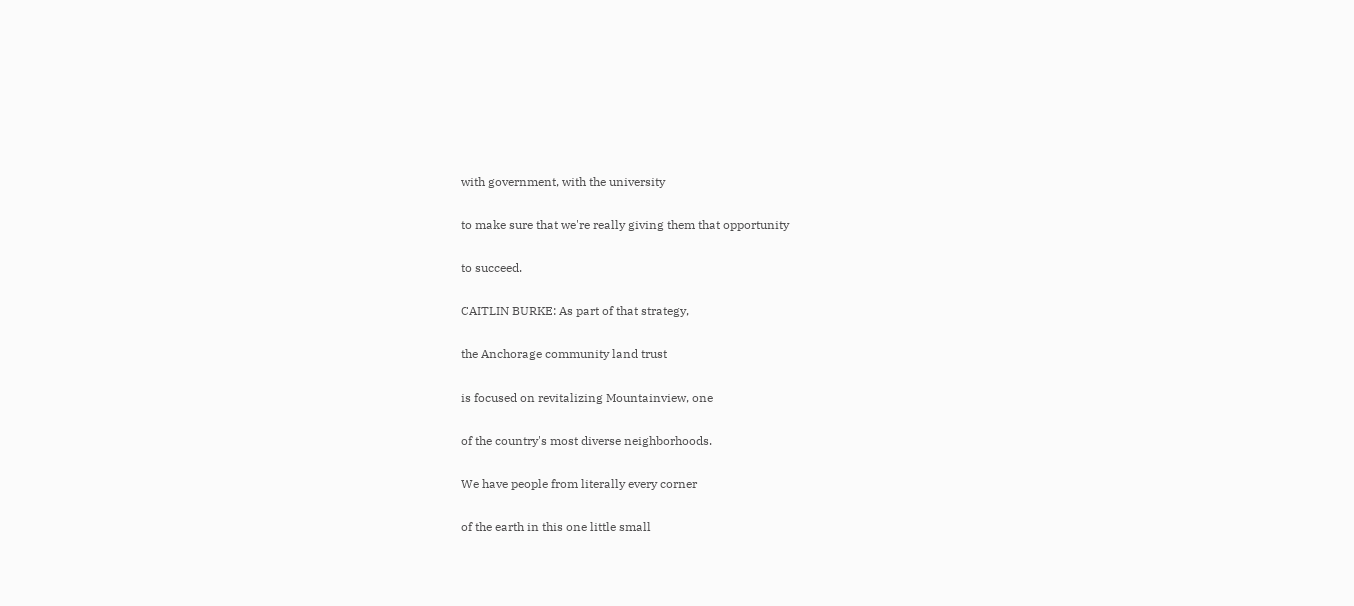with government, with the university

to make sure that we're really giving them that opportunity

to succeed.

CAITLIN BURKE: As part of that strategy,

the Anchorage community land trust

is focused on revitalizing Mountainview, one

of the country's most diverse neighborhoods.

We have people from literally every corner

of the earth in this one little small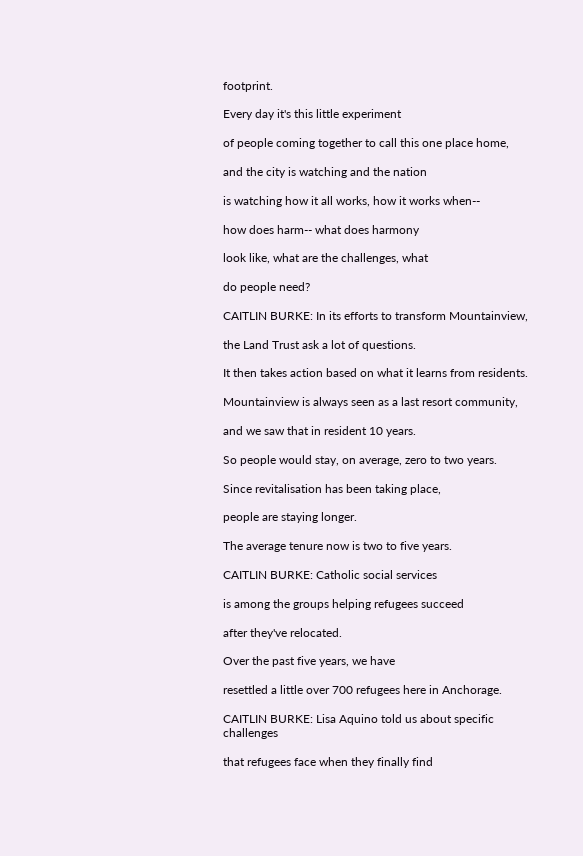footprint.

Every day it's this little experiment

of people coming together to call this one place home,

and the city is watching and the nation

is watching how it all works, how it works when--

how does harm-- what does harmony

look like, what are the challenges, what

do people need?

CAITLIN BURKE: In its efforts to transform Mountainview,

the Land Trust ask a lot of questions.

It then takes action based on what it learns from residents.

Mountainview is always seen as a last resort community,

and we saw that in resident 10 years.

So people would stay, on average, zero to two years.

Since revitalisation has been taking place,

people are staying longer.

The average tenure now is two to five years.

CAITLIN BURKE: Catholic social services

is among the groups helping refugees succeed

after they've relocated.

Over the past five years, we have

resettled a little over 700 refugees here in Anchorage.

CAITLIN BURKE: Lisa Aquino told us about specific challenges

that refugees face when they finally find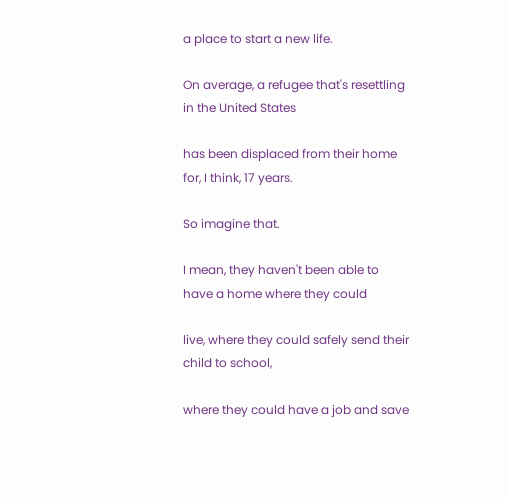a place to start a new life.

On average, a refugee that's resettling in the United States

has been displaced from their home for, I think, 17 years.

So imagine that.

I mean, they haven't been able to have a home where they could

live, where they could safely send their child to school,

where they could have a job and save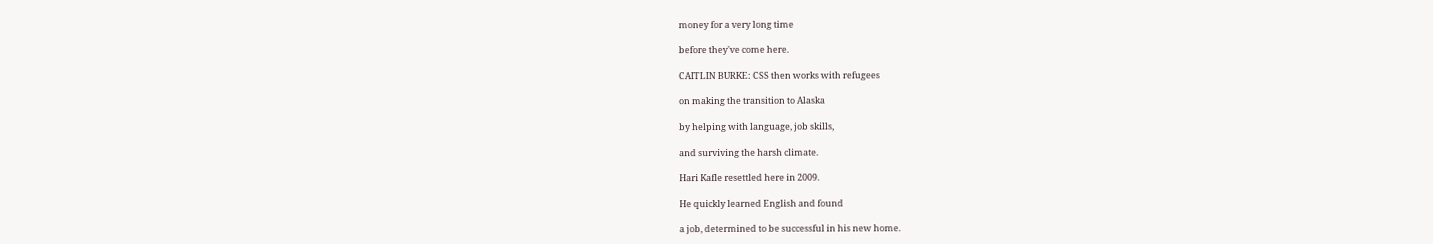money for a very long time

before they've come here.

CAITLIN BURKE: CSS then works with refugees

on making the transition to Alaska

by helping with language, job skills,

and surviving the harsh climate.

Hari Kafle resettled here in 2009.

He quickly learned English and found

a job, determined to be successful in his new home.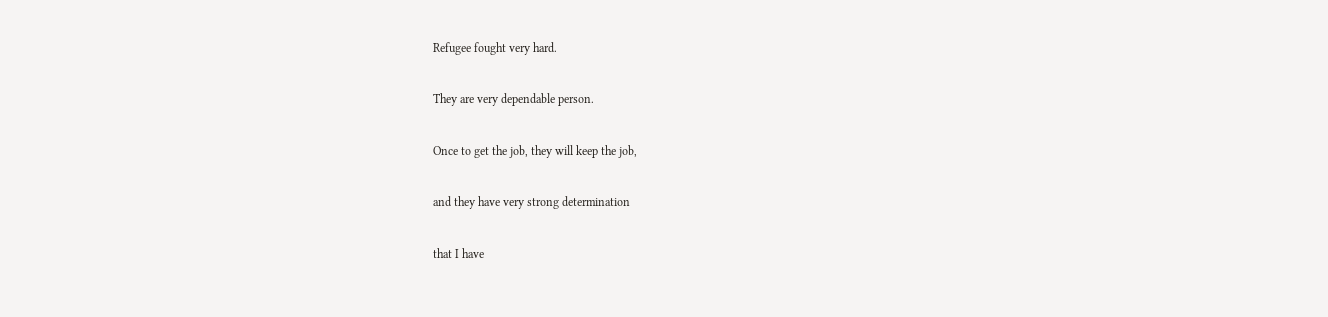Refugee fought very hard.

They are very dependable person.

Once to get the job, they will keep the job,

and they have very strong determination

that I have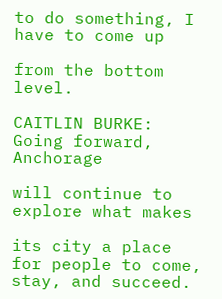to do something, I have to come up

from the bottom level.

CAITLIN BURKE: Going forward, Anchorage

will continue to explore what makes

its city a place for people to come, stay, and succeed.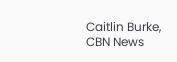Caitlin Burke, CBN News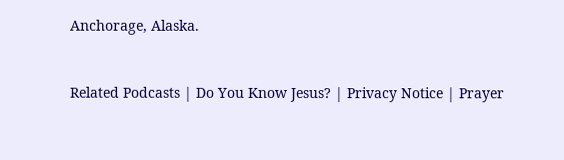Anchorage, Alaska.


Related Podcasts | Do You Know Jesus? | Privacy Notice | Prayer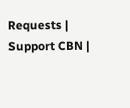Requests | Support CBN |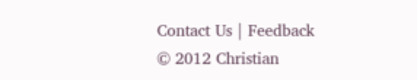Contact Us | Feedback
© 2012 Christian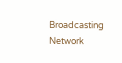Broadcasting Network